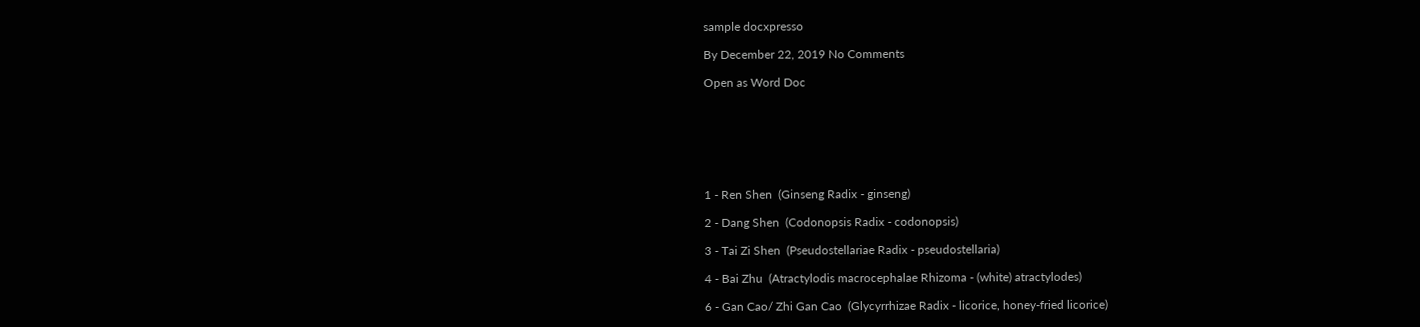sample docxpresso

By December 22, 2019 No Comments

Open as Word Doc







1 - Ren Shen  (Ginseng Radix - ginseng)

2 - Dang Shen  (Codonopsis Radix - codonopsis)

3 - Tai Zi Shen  (Pseudostellariae Radix - pseudostellaria)

4 - Bai Zhu  (Atractylodis macrocephalae Rhizoma - (white) atractylodes)

6 - Gan Cao/ Zhi Gan Cao  (Glycyrrhizae Radix - licorice, honey-fried licorice)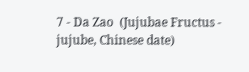7 - Da Zao  (Jujubae Fructus - jujube, Chinese date)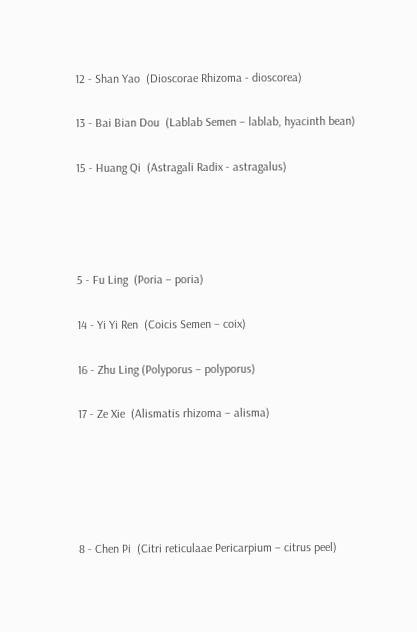12 - Shan Yao  (Dioscorae Rhizoma - dioscorea)

13 - Bai Bian Dou  (Lablab Semen – lablab, hyacinth bean)

15 - Huang Qi  (Astragali Radix - astragalus)




5 - Fu Ling  (Poria – poria)

14 - Yi Yi Ren  (Coicis Semen – coix)

16 - Zhu Ling (Polyporus – polyporus)

17 - Ze Xie  (Alismatis rhizoma – alisma)





8 - Chen Pi  (Citri reticulaae Pericarpium – citrus peel)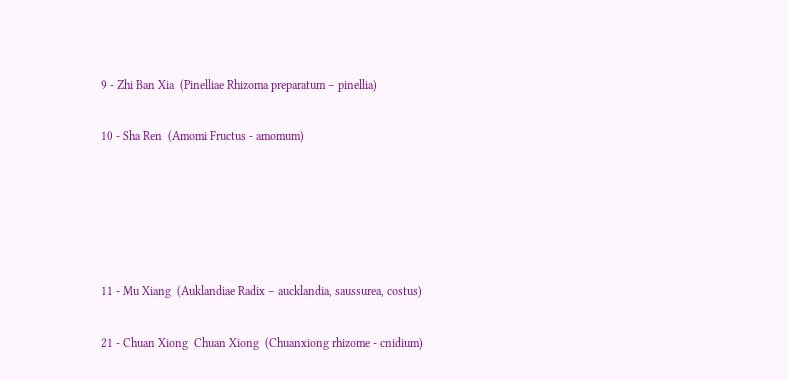9 - Zhi Ban Xia  (Pinelliae Rhizoma preparatum – pinellia)

10 - Sha Ren  (Amomi Fructus - amomum)





11 - Mu Xiang  (Auklandiae Radix – aucklandia, saussurea, costus)

21 - Chuan Xiong  Chuan Xiong  (Chuanxiong rhizome - cnidium)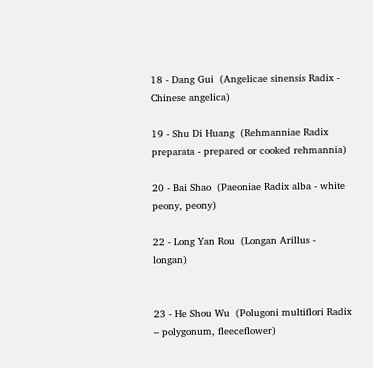18 - Dang Gui  (Angelicae sinensis Radix - Chinese angelica)

19 - Shu Di Huang  (Rehmanniae Radix preparata - prepared or cooked rehmannia)

20 - Bai Shao  (Paeoniae Radix alba - white peony, peony)

22 - Long Yan Rou  (Longan Arillus - longan)


23 - He Shou Wu  (Polugoni multiflori Radix – polygonum, fleeceflower)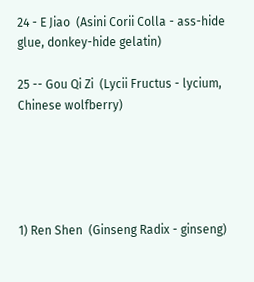24 - E Jiao  (Asini Corii Colla - ass-hide glue, donkey-hide gelatin)

25 -- Gou Qi Zi  (Lycii Fructus - lycium, Chinese wolfberry)





1) Ren Shen  (Ginseng Radix - ginseng)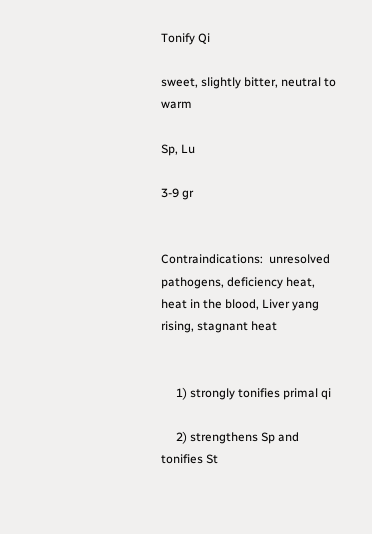Tonify Qi

sweet, slightly bitter, neutral to warm

Sp, Lu

3-9 gr


Contraindications:  unresolved pathogens, deficiency heat, heat in the blood, Liver yang rising, stagnant heat


     1) strongly tonifies primal qi

     2) strengthens Sp and tonifies St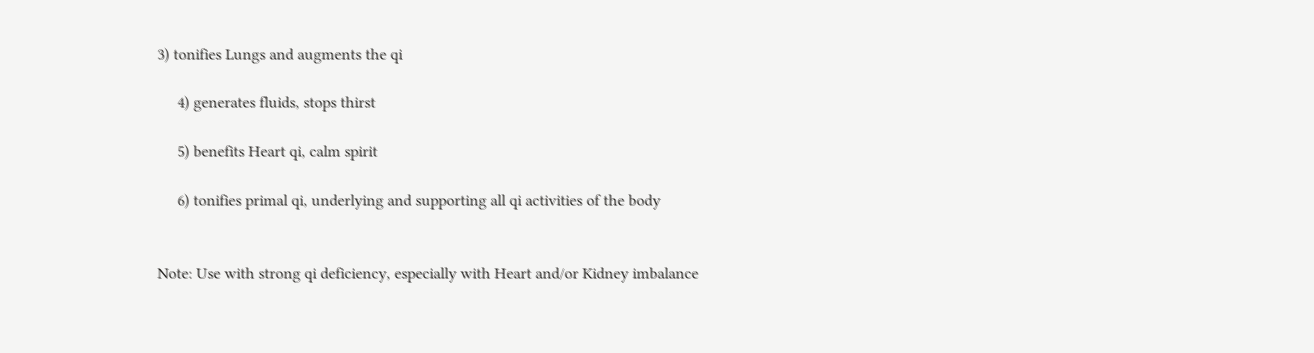3) tonifies Lungs and augments the qi

     4) generates fluids, stops thirst

     5) benefits Heart qi, calm spirit

     6) tonifies primal qi, underlying and supporting all qi activities of the body


Note: Use with strong qi deficiency, especially with Heart and/or Kidney imbalance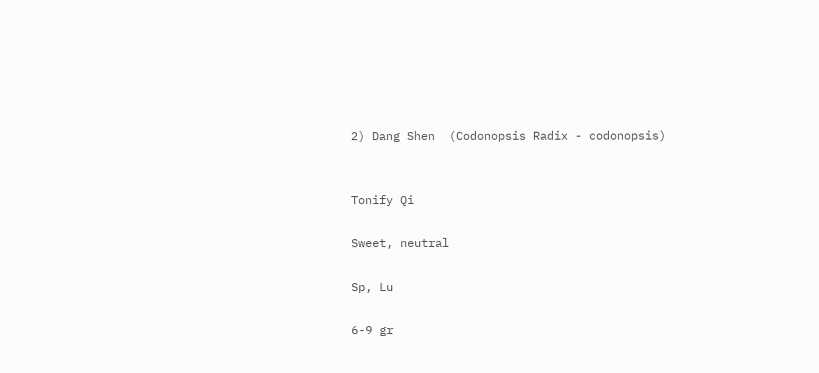2) Dang Shen  (Codonopsis Radix - codonopsis)


Tonify Qi

Sweet, neutral

Sp, Lu

6-9 gr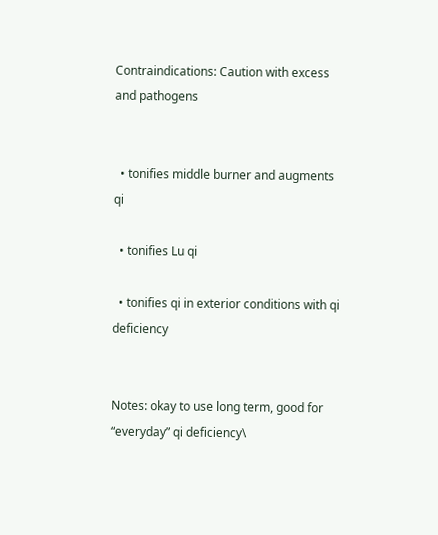Contraindications: Caution with excess and pathogens


  • tonifies middle burner and augments qi

  • tonifies Lu qi

  • tonifies qi in exterior conditions with qi deficiency


Notes: okay to use long term, good for “everyday” qi deficiency\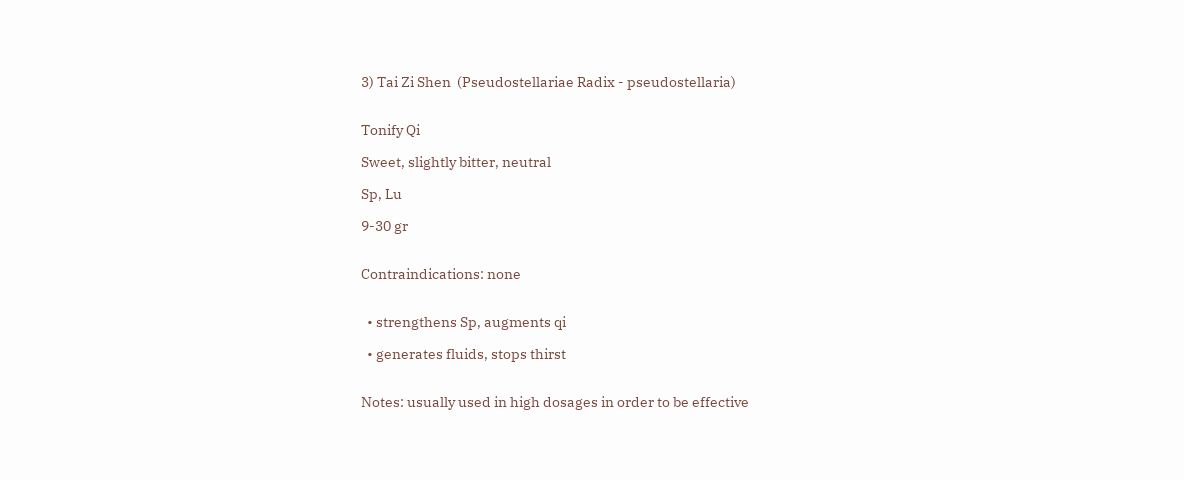3) Tai Zi Shen  (Pseudostellariae Radix - pseudostellaria)


Tonify Qi

Sweet, slightly bitter, neutral

Sp, Lu

9-30 gr


Contraindications: none


  • strengthens Sp, augments qi

  • generates fluids, stops thirst


Notes: usually used in high dosages in order to be effective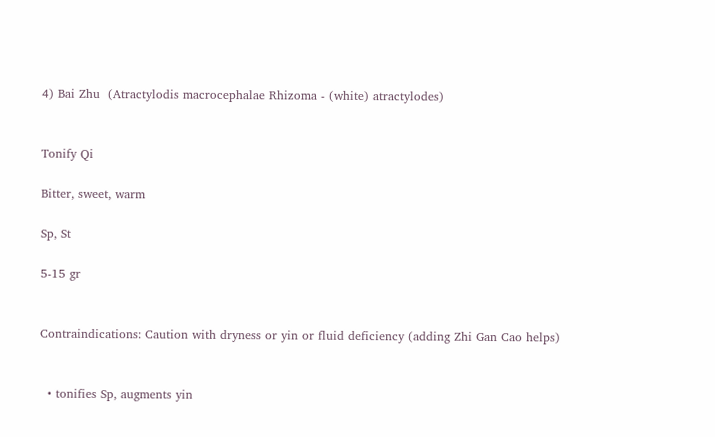4) Bai Zhu  (Atractylodis macrocephalae Rhizoma - (white) atractylodes)


Tonify Qi

Bitter, sweet, warm

Sp, St

5-15 gr


Contraindications: Caution with dryness or yin or fluid deficiency (adding Zhi Gan Cao helps)


  • tonifies Sp, augments yin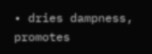• dries dampness, promotes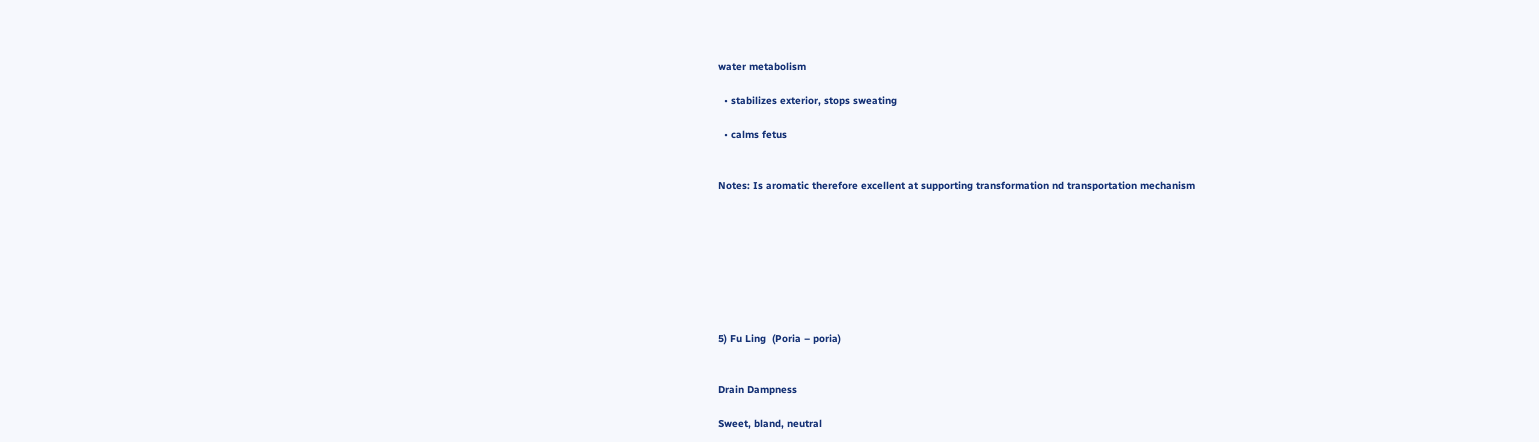water metabolism

  • stabilizes exterior, stops sweating

  • calms fetus


Notes: Is aromatic therefore excellent at supporting transformation nd transportation mechanism








5) Fu Ling  (Poria – poria)


Drain Dampness

Sweet, bland, neutral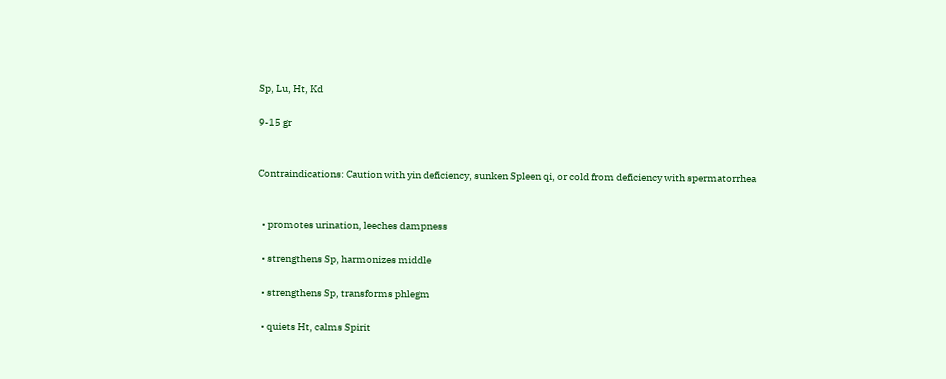Sp, Lu, Ht, Kd

9-15 gr


Contraindications: Caution with yin deficiency, sunken Spleen qi, or cold from deficiency with spermatorrhea


  • promotes urination, leeches dampness

  • strengthens Sp, harmonizes middle

  • strengthens Sp, transforms phlegm

  • quiets Ht, calms Spirit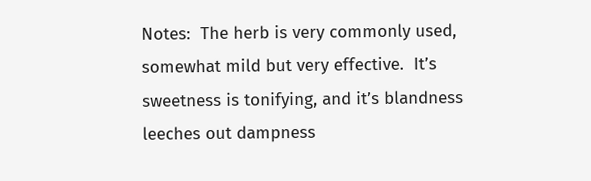Notes:  The herb is very commonly used, somewhat mild but very effective.  It’s sweetness is tonifying, and it’s blandness leeches out dampness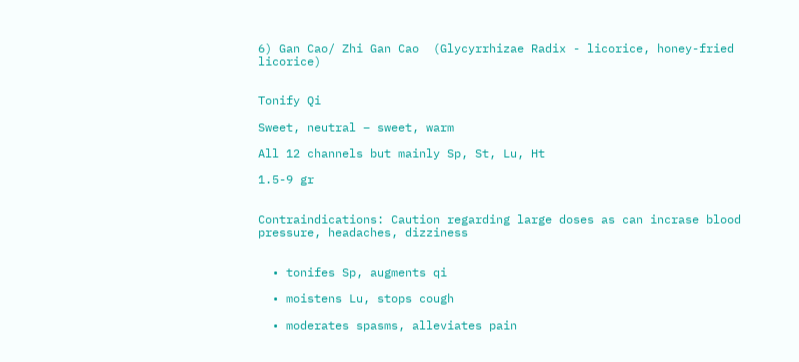6) Gan Cao/ Zhi Gan Cao  (Glycyrrhizae Radix - licorice, honey-fried licorice)


Tonify Qi

Sweet, neutral – sweet, warm

All 12 channels but mainly Sp, St, Lu, Ht

1.5-9 gr


Contraindications: Caution regarding large doses as can incrase blood pressure, headaches, dizziness


  • tonifes Sp, augments qi

  • moistens Lu, stops cough

  • moderates spasms, alleviates pain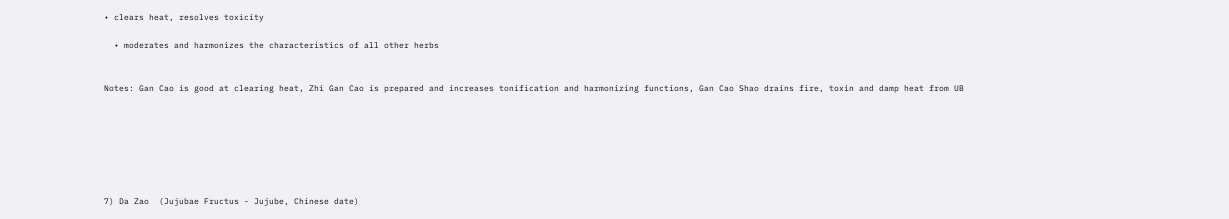• clears heat, resolves toxicity

  • moderates and harmonizes the characteristics of all other herbs


Notes: Gan Cao is good at clearing heat, Zhi Gan Cao is prepared and increases tonification and harmonizing functions, Gan Cao Shao drains fire, toxin and damp heat from UB







7) Da Zao  (Jujubae Fructus - Jujube, Chinese date)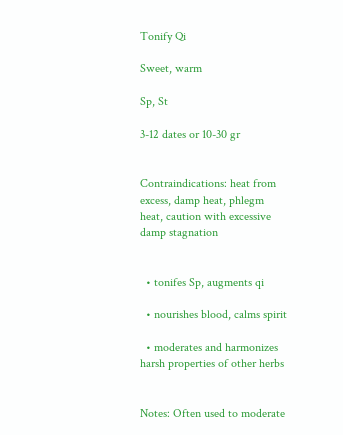Tonify Qi

Sweet, warm

Sp, St

3-12 dates or 10-30 gr


Contraindications: heat from excess, damp heat, phlegm heat, caution with excessive damp stagnation


  • tonifes Sp, augments qi

  • nourishes blood, calms spirit

  • moderates and harmonizes harsh properties of other herbs


Notes: Often used to moderate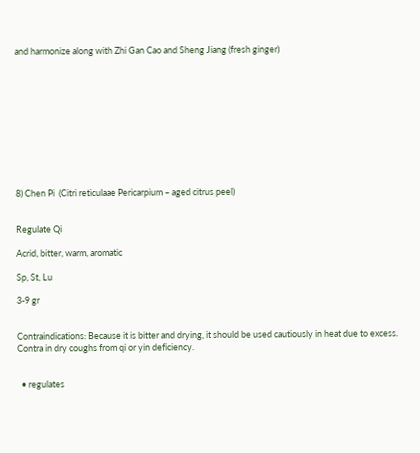and harmonize along with Zhi Gan Cao and Sheng Jiang (fresh ginger)











8) Chen Pi  (Citri reticulaae Pericarpium – aged citrus peel)


Regulate Qi

Acrid, bitter, warm, aromatic

Sp, St, Lu

3-9 gr


Contraindications: Because it is bitter and drying, it should be used cautiously in heat due to excess.  Contra in dry coughs from qi or yin deficiency.


  • regulates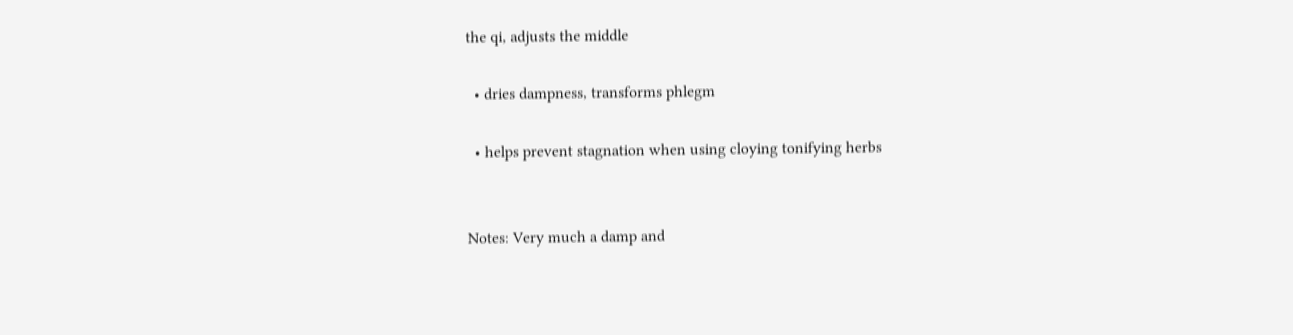the qi, adjusts the middle

  • dries dampness, transforms phlegm

  • helps prevent stagnation when using cloying tonifying herbs


Notes: Very much a damp and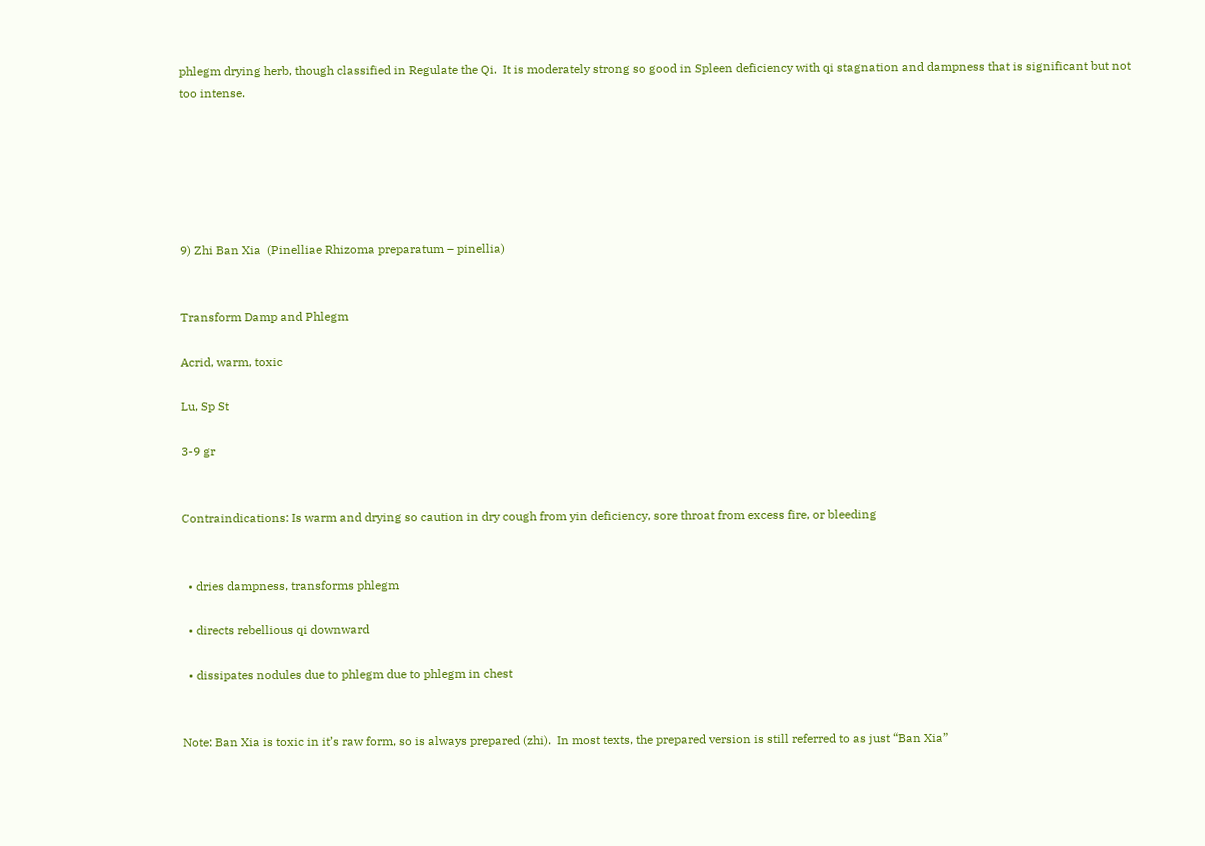phlegm drying herb, though classified in Regulate the Qi.  It is moderately strong so good in Spleen deficiency with qi stagnation and dampness that is significant but not too intense.






9) Zhi Ban Xia  (Pinelliae Rhizoma preparatum – pinellia)


Transform Damp and Phlegm

Acrid, warm, toxic

Lu, Sp St

3-9 gr


Contraindications: Is warm and drying so caution in dry cough from yin deficiency, sore throat from excess fire, or bleeding


  • dries dampness, transforms phlegm

  • directs rebellious qi downward

  • dissipates nodules due to phlegm due to phlegm in chest


Note: Ban Xia is toxic in it’s raw form, so is always prepared (zhi).  In most texts, the prepared version is still referred to as just “Ban Xia”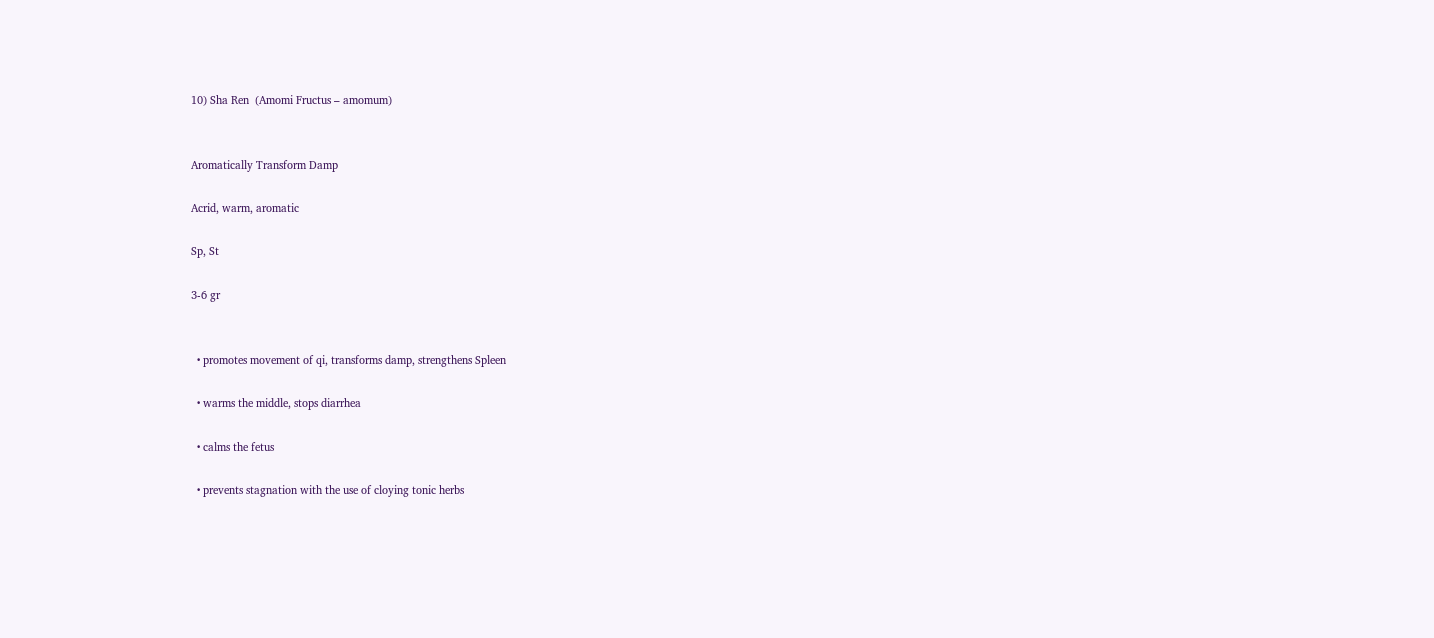10) Sha Ren  (Amomi Fructus – amomum)


Aromatically Transform Damp

Acrid, warm, aromatic

Sp, St

3-6 gr


  • promotes movement of qi, transforms damp, strengthens Spleen

  • warms the middle, stops diarrhea

  • calms the fetus

  • prevents stagnation with the use of cloying tonic herbs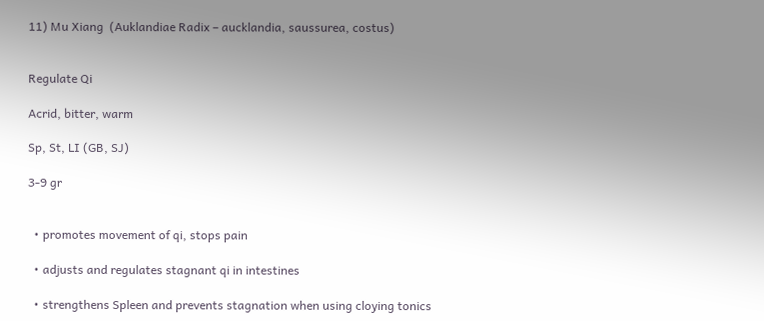11) Mu Xiang  (Auklandiae Radix – aucklandia, saussurea, costus)


Regulate Qi

Acrid, bitter, warm

Sp, St, LI (GB, SJ)

3-9 gr


  • promotes movement of qi, stops pain

  • adjusts and regulates stagnant qi in intestines

  • strengthens Spleen and prevents stagnation when using cloying tonics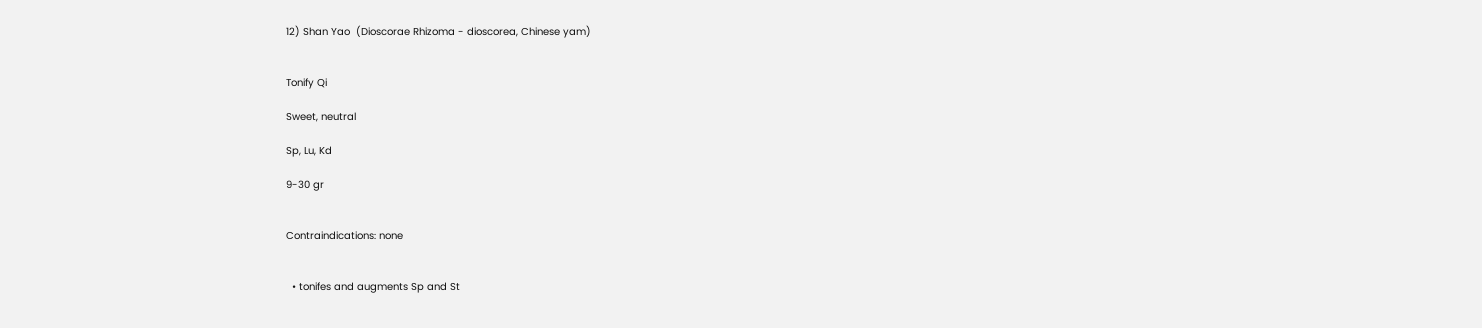12) Shan Yao  (Dioscorae Rhizoma - dioscorea, Chinese yam)


Tonify Qi

Sweet, neutral

Sp, Lu, Kd

9-30 gr


Contraindications: none


  • tonifes and augments Sp and St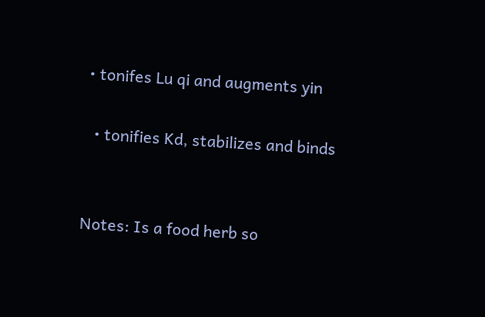• tonifes Lu qi and augments yin

  • tonifies Kd, stabilizes and binds


Notes: Is a food herb so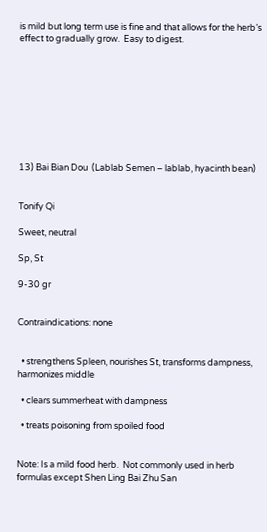is mild but long term use is fine and that allows for the herb’s effect to gradually grow.  Easy to digest.









13) Bai Bian Dou  (Lablab Semen – lablab, hyacinth bean)


Tonify Qi

Sweet, neutral

Sp, St

9-30 gr


Contraindications: none


  • strengthens Spleen, nourishes St, transforms dampness, harmonizes middle

  • clears summerheat with dampness

  • treats poisoning from spoiled food


Note: Is a mild food herb.  Not commonly used in herb formulas except Shen Ling Bai Zhu San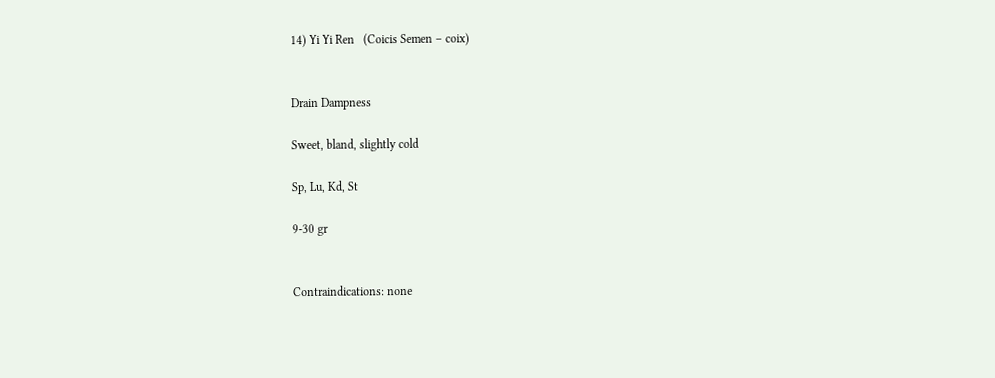14) Yi Yi Ren   (Coicis Semen – coix)


Drain Dampness

Sweet, bland, slightly cold

Sp, Lu, Kd, St

9-30 gr


Contraindications: none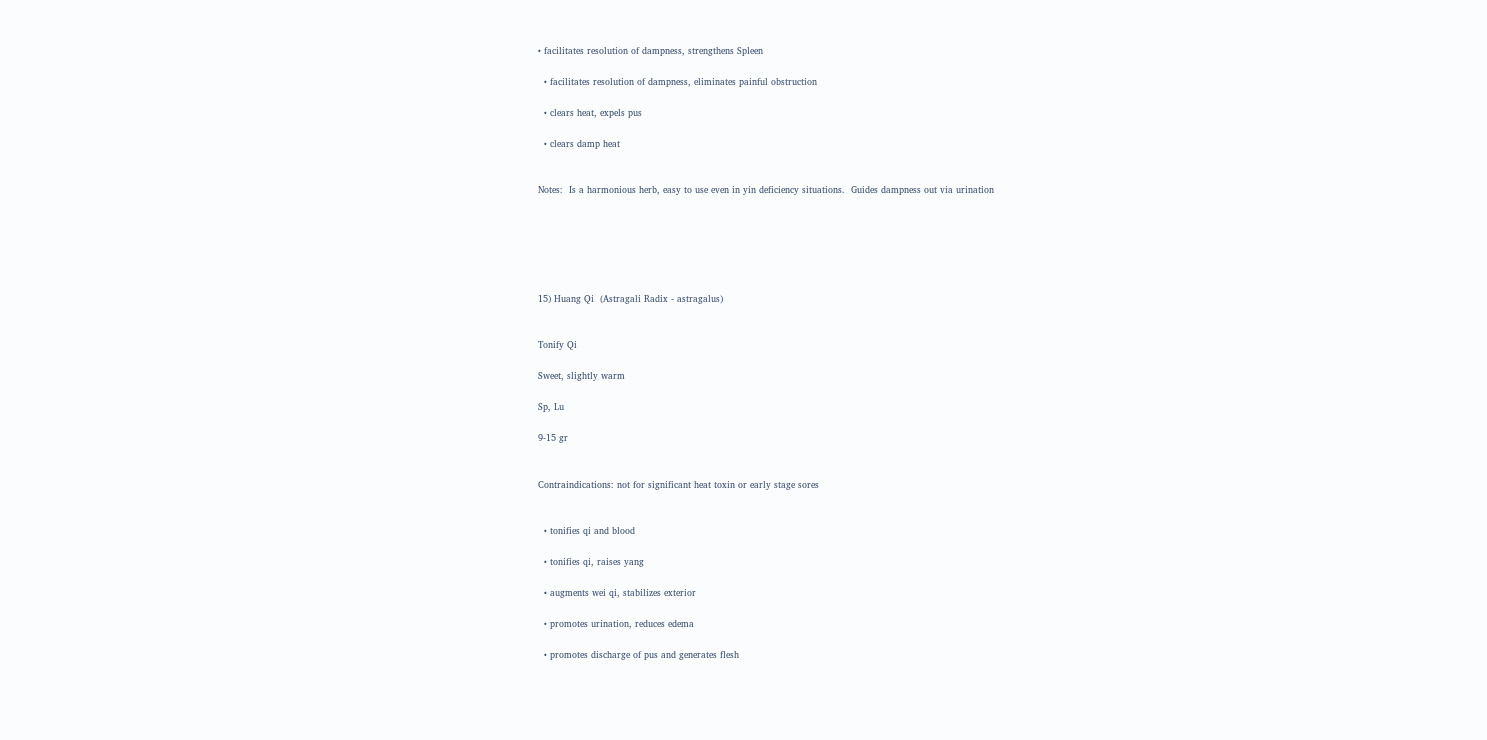• facilitates resolution of dampness, strengthens Spleen

  • facilitates resolution of dampness, eliminates painful obstruction

  • clears heat, expels pus

  • clears damp heat


Notes:  Is a harmonious herb, easy to use even in yin deficiency situations.  Guides dampness out via urination






15) Huang Qi  (Astragali Radix - astragalus)


Tonify Qi

Sweet, slightly warm

Sp, Lu

9-15 gr


Contraindications: not for significant heat toxin or early stage sores


  • tonifies qi and blood

  • tonifies qi, raises yang

  • augments wei qi, stabilizes exterior

  • promotes urination, reduces edema

  • promotes discharge of pus and generates flesh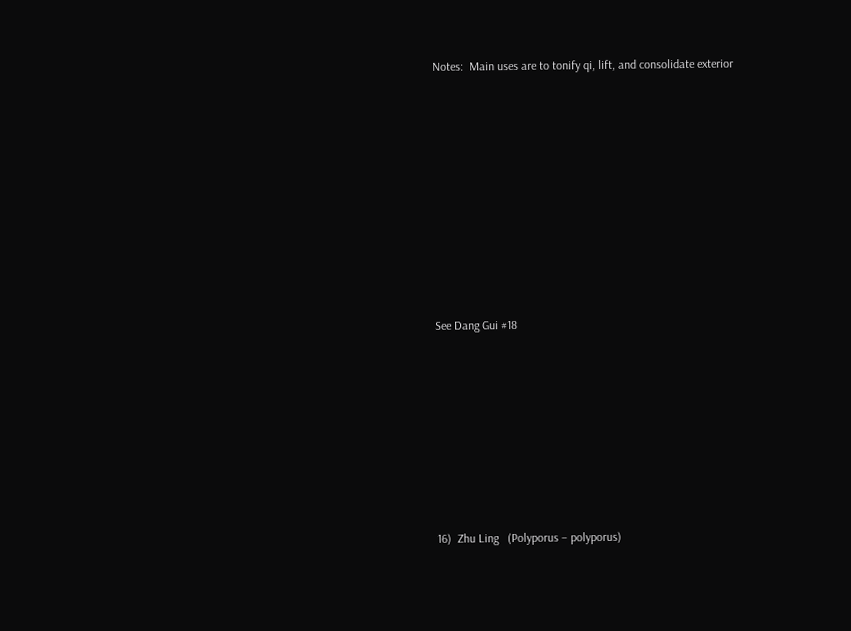Notes:  Main uses are to tonify qi, lift, and consolidate exterior










See Dang Gui #18








16)  Zhu Ling   (Polyporus – polyporus)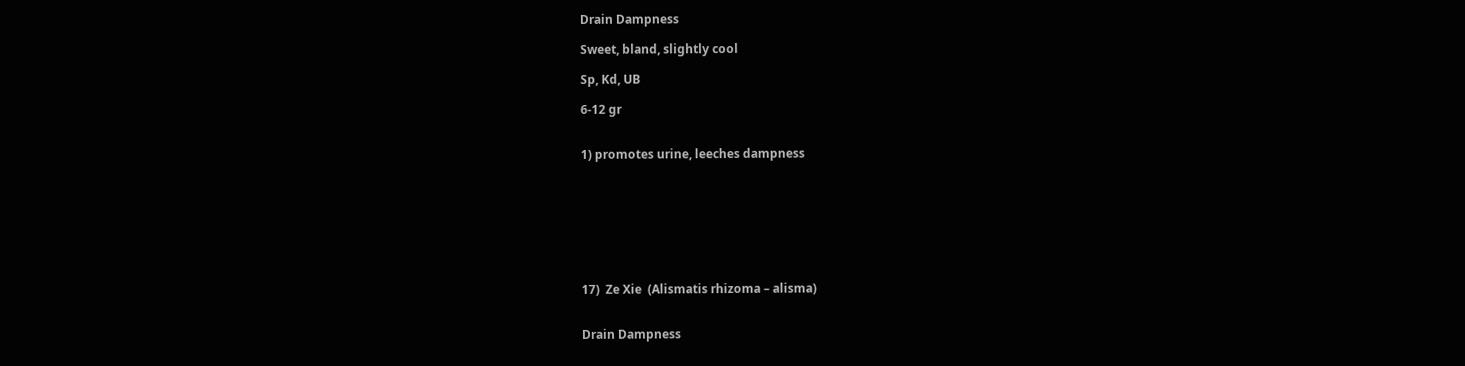Drain Dampness

Sweet, bland, slightly cool

Sp, Kd, UB

6-12 gr


1) promotes urine, leeches dampness








17)  Ze Xie  (Alismatis rhizoma – alisma)


Drain Dampness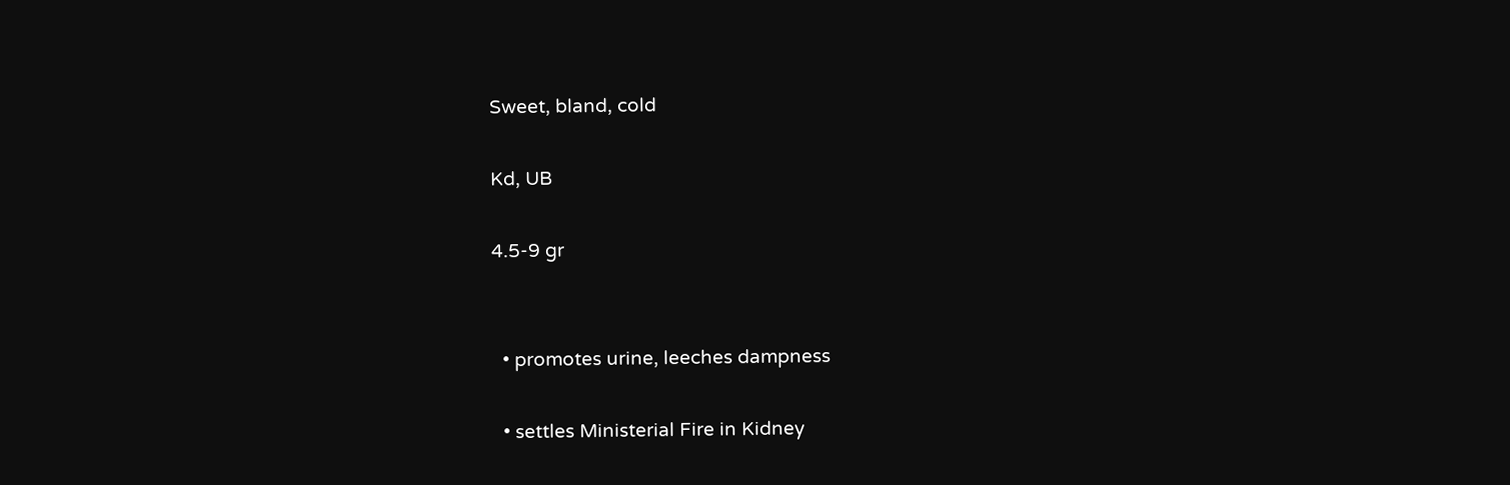Sweet, bland, cold

Kd, UB

4.5-9 gr


  • promotes urine, leeches dampness

  • settles Ministerial Fire in Kidney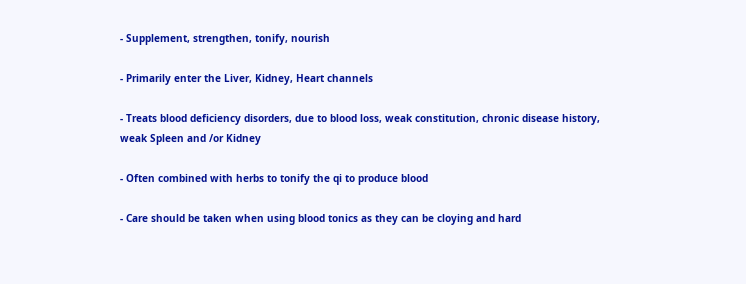- Supplement, strengthen, tonify, nourish

- Primarily enter the Liver, Kidney, Heart channels

- Treats blood deficiency disorders, due to blood loss, weak constitution, chronic disease history, weak Spleen and /or Kidney

- Often combined with herbs to tonify the qi to produce blood

- Care should be taken when using blood tonics as they can be cloying and hard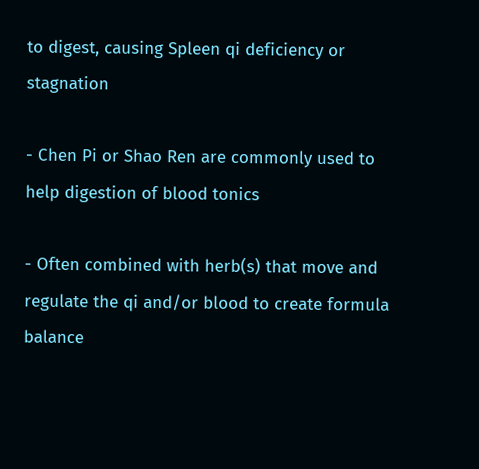to digest, causing Spleen qi deficiency or stagnation

- Chen Pi or Shao Ren are commonly used to help digestion of blood tonics

- Often combined with herb(s) that move and regulate the qi and/or blood to create formula balance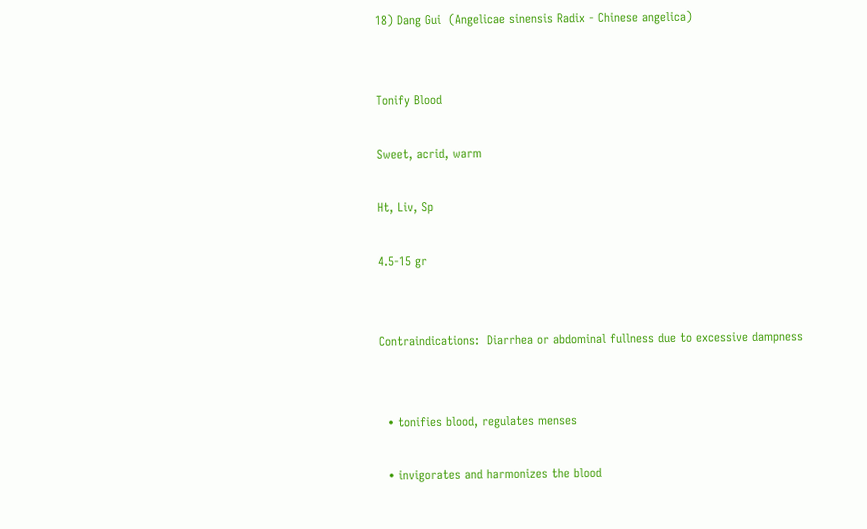18) Dang Gui  (Angelicae sinensis Radix - Chinese angelica)


Tonify Blood

Sweet, acrid, warm

Ht, Liv, Sp

4.5-15 gr


Contraindications:  Diarrhea or abdominal fullness due to excessive dampness


  • tonifies blood, regulates menses

  • invigorates and harmonizes the blood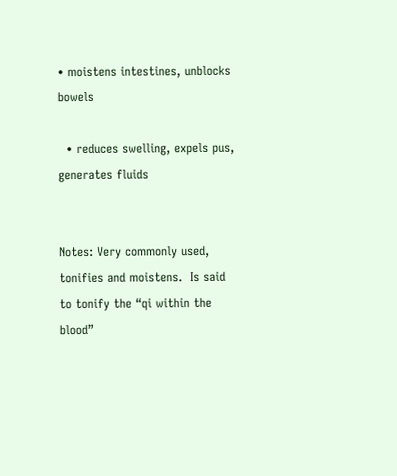• moistens intestines, unblocks bowels

  • reduces swelling, expels pus, generates fluids


Notes: Very commonly used, tonifies and moistens.  Is said to tonify the “qi within the blood”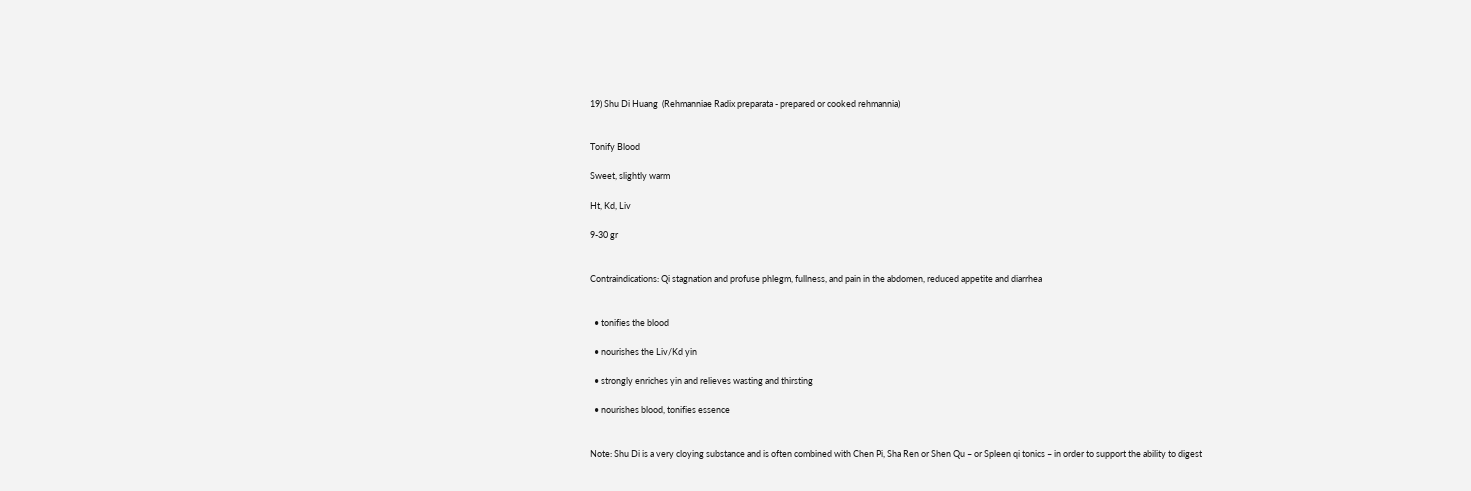19) Shu Di Huang  (Rehmanniae Radix preparata - prepared or cooked rehmannia)


Tonify Blood

Sweet, slightly warm

Ht, Kd, Liv

9-30 gr


Contraindications: Qi stagnation and profuse phlegm, fullness, and pain in the abdomen, reduced appetite and diarrhea


  • tonifies the blood

  • nourishes the Liv/Kd yin

  • strongly enriches yin and relieves wasting and thirsting

  • nourishes blood, tonifies essence


Note: Shu Di is a very cloying substance and is often combined with Chen Pi, Sha Ren or Shen Qu – or Spleen qi tonics – in order to support the ability to digest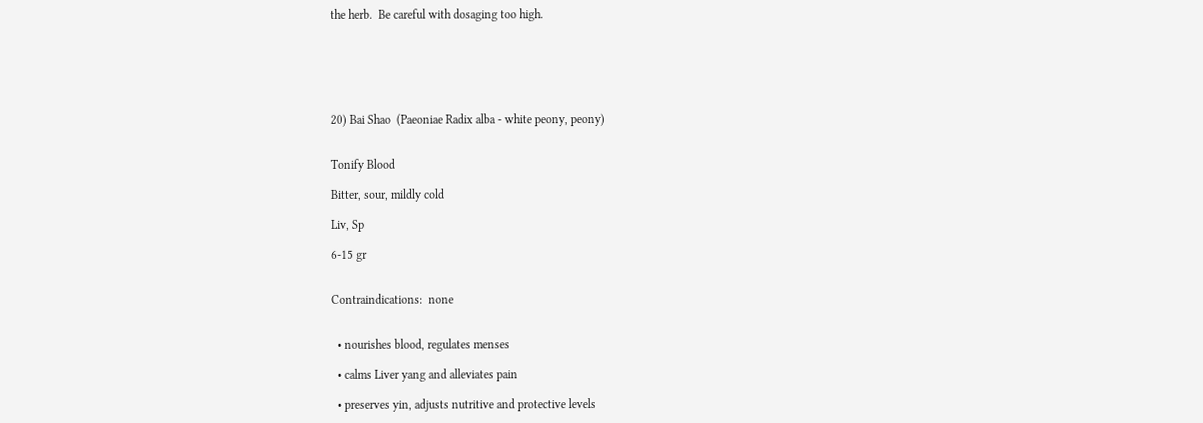the herb.  Be careful with dosaging too high.






20) Bai Shao  (Paeoniae Radix alba - white peony, peony)


Tonify Blood

Bitter, sour, mildly cold

Liv, Sp

6-15 gr


Contraindications:  none


  • nourishes blood, regulates menses

  • calms Liver yang and alleviates pain

  • preserves yin, adjusts nutritive and protective levels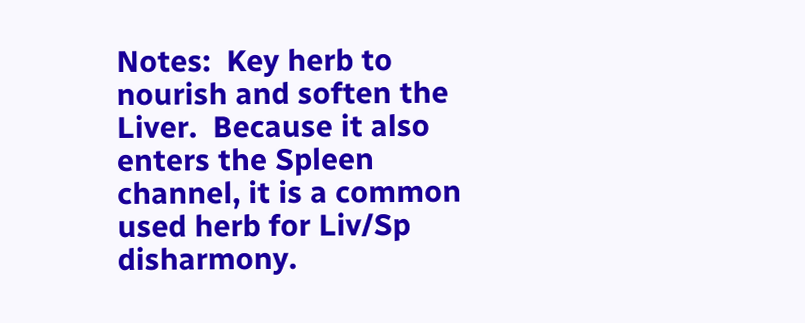Notes:  Key herb to nourish and soften the Liver.  Because it also enters the Spleen channel, it is a common used herb for Liv/Sp disharmony.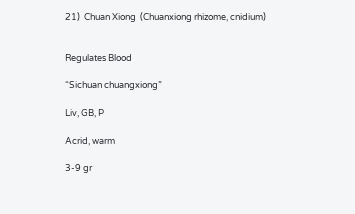21)  Chuan Xiong  (Chuanxiong rhizome, cnidium)


Regulates Blood

“Sichuan chuangxiong”

Liv, GB, P

Acrid, warm

3-9 gr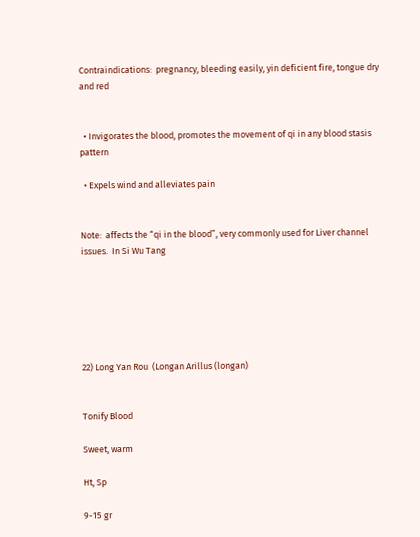Contraindications:  pregnancy, bleeding easily, yin deficient fire, tongue dry and red


  • Invigorates the blood, promotes the movement of qi in any blood stasis pattern

  • Expels wind and alleviates pain


Note:  affects the “qi in the blood”, very commonly used for Liver channel issues.  In Si Wu Tang






22) Long Yan Rou  (Longan Arillus (longan)


Tonify Blood

Sweet, warm

Ht, Sp

9-15 gr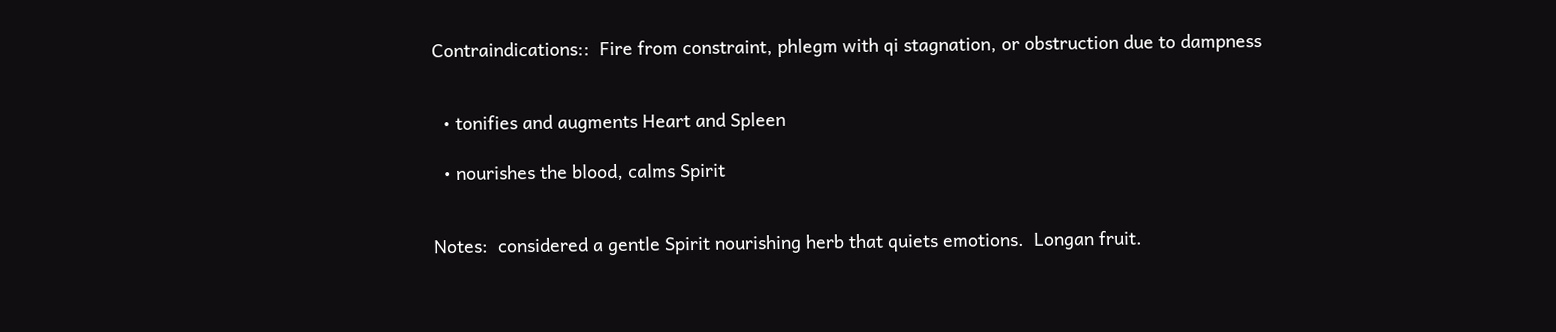Contraindications::  Fire from constraint, phlegm with qi stagnation, or obstruction due to dampness


  • tonifies and augments Heart and Spleen

  • nourishes the blood, calms Spirit


Notes:  considered a gentle Spirit nourishing herb that quiets emotions.  Longan fruit.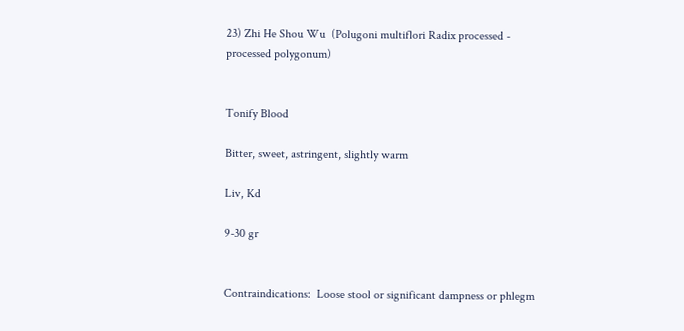23) Zhi He Shou Wu  (Polugoni multiflori Radix processed - processed polygonum)


Tonify Blood

Bitter, sweet, astringent, slightly warm

Liv, Kd

9-30 gr


Contraindications:  Loose stool or significant dampness or phlegm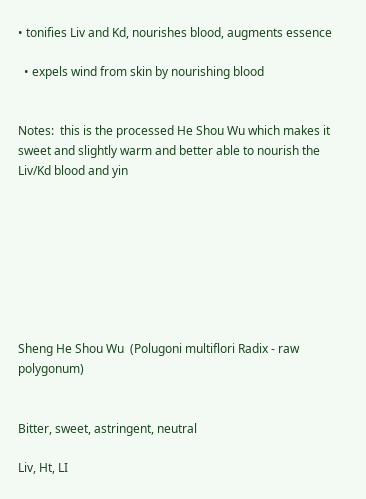• tonifies Liv and Kd, nourishes blood, augments essence

  • expels wind from skin by nourishing blood


Notes:  this is the processed He Shou Wu which makes it sweet and slightly warm and better able to nourish the Liv/Kd blood and yin








Sheng He Shou Wu  (Polugoni multiflori Radix - raw polygonum)


Bitter, sweet, astringent, neutral

Liv, Ht, LI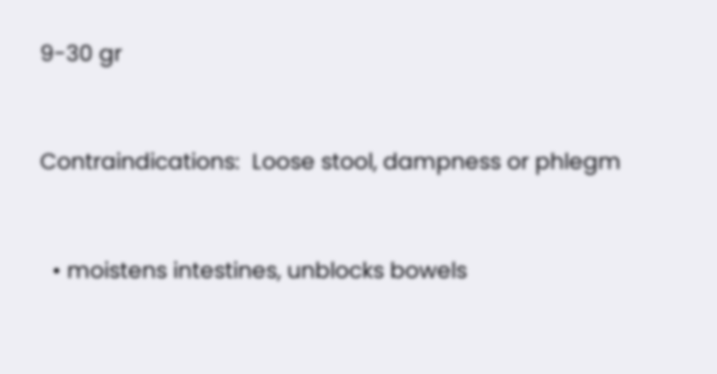9-30 gr


Contraindications:  Loose stool, dampness or phlegm


  • moistens intestines, unblocks bowels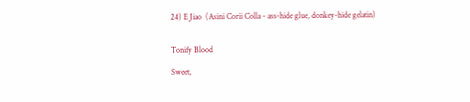24) E Jiao  (Asini Corii Colla - ass-hide glue, donkey-hide gelatin)


Tonify Blood

Sweet,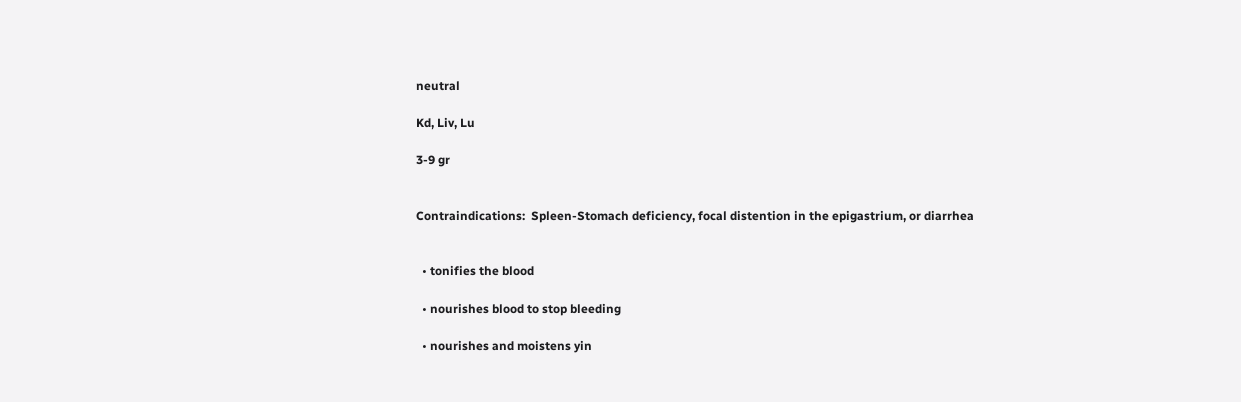neutral

Kd, Liv, Lu

3-9 gr


Contraindications:  Spleen-Stomach deficiency, focal distention in the epigastrium, or diarrhea


  • tonifies the blood

  • nourishes blood to stop bleeding

  • nourishes and moistens yin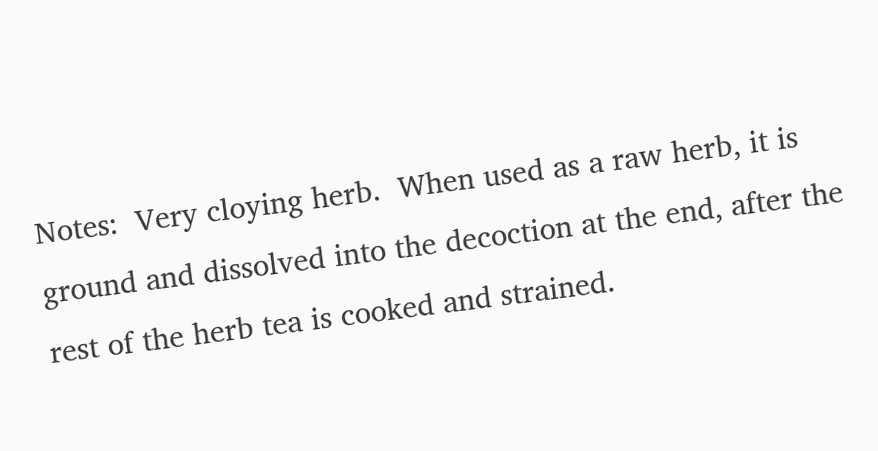Notes:  Very cloying herb.  When used as a raw herb, it is ground and dissolved into the decoction at the end, after the rest of the herb tea is cooked and strained.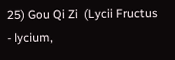25) Gou Qi Zi  (Lycii Fructus - lycium,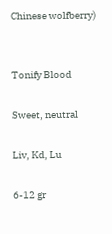Chinese wolfberry)


Tonify Blood

Sweet, neutral

Liv, Kd, Lu

6-12 gr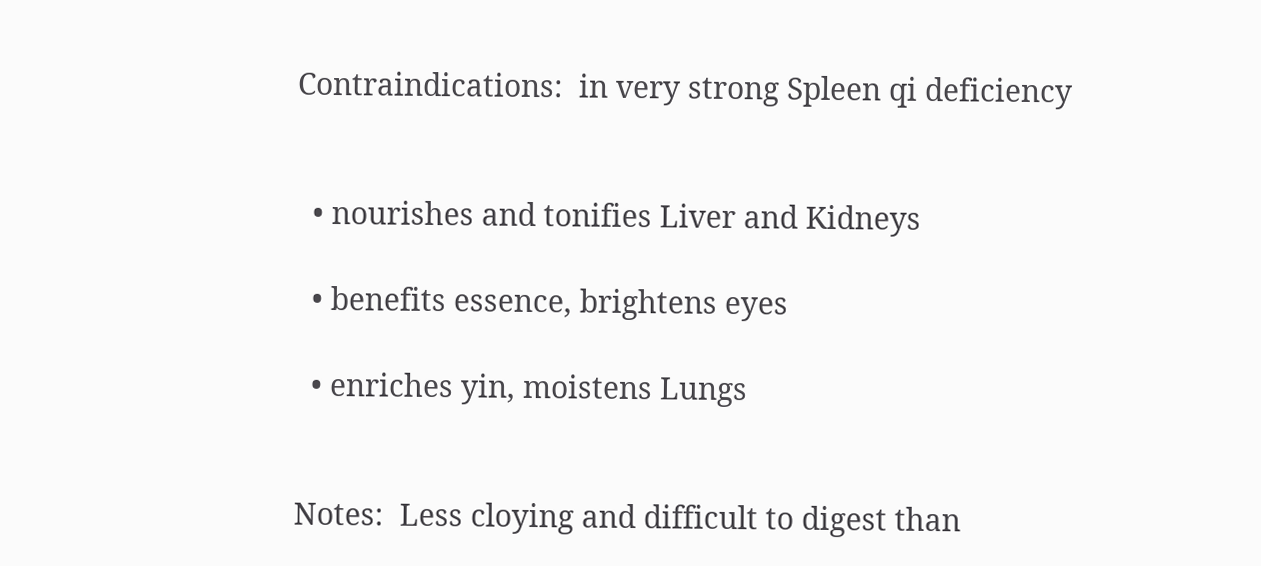Contraindications:  in very strong Spleen qi deficiency


  • nourishes and tonifies Liver and Kidneys

  • benefits essence, brightens eyes

  • enriches yin, moistens Lungs


Notes:  Less cloying and difficult to digest than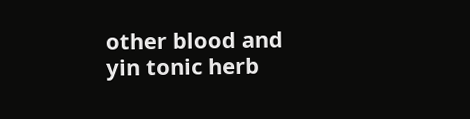other blood and yin tonic herb